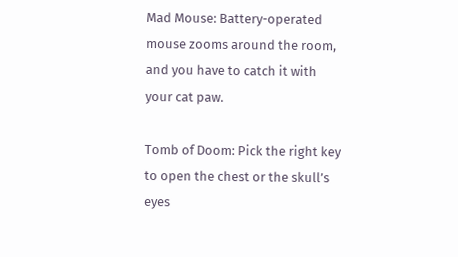Mad Mouse: Battery-operated mouse zooms around the room, and you have to catch it with your cat paw.

Tomb of Doom: Pick the right key to open the chest or the skull’s eyes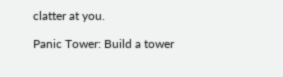clatter at you.

Panic Tower: Build a tower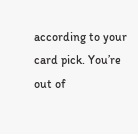according to your card pick. You’re out of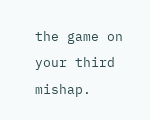the game on your third mishap.